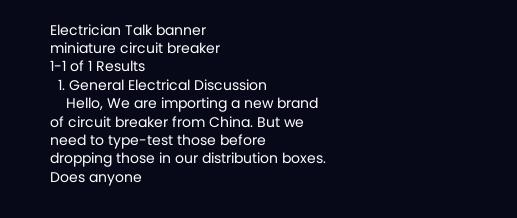Electrician Talk banner
miniature circuit breaker
1-1 of 1 Results
  1. General Electrical Discussion
    Hello, We are importing a new brand of circuit breaker from China. But we need to type-test those before dropping those in our distribution boxes. Does anyone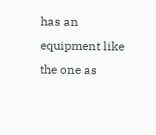has an equipment like the one as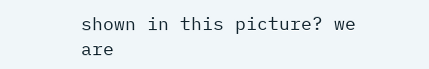shown in this picture? we are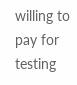willing to pay for testing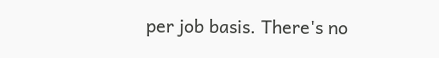per job basis. There's no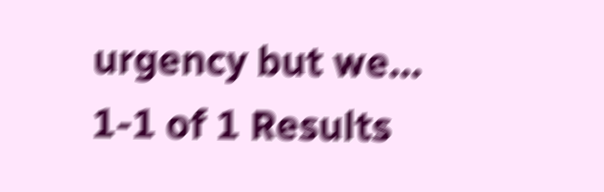urgency but we...
1-1 of 1 Results